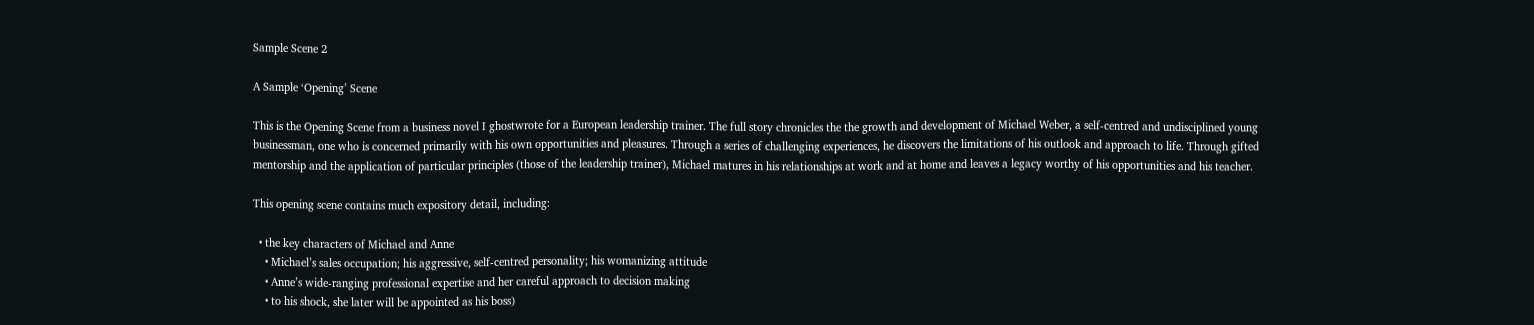Sample Scene 2

A Sample ‘Opening’ Scene

This is the Opening Scene from a business novel I ghostwrote for a European leadership trainer. The full story chronicles the the growth and development of Michael Weber, a self-centred and undisciplined young businessman, one who is concerned primarily with his own opportunities and pleasures. Through a series of challenging experiences, he discovers the limitations of his outlook and approach to life. Through gifted mentorship and the application of particular principles (those of the leadership trainer), Michael matures in his relationships at work and at home and leaves a legacy worthy of his opportunities and his teacher.

This opening scene contains much expository detail, including:

  • the key characters of Michael and Anne
    • Michael’s sales occupation; his aggressive, self-centred personality; his womanizing attitude
    • Anne’s wide-ranging professional expertise and her careful approach to decision making
    • to his shock, she later will be appointed as his boss)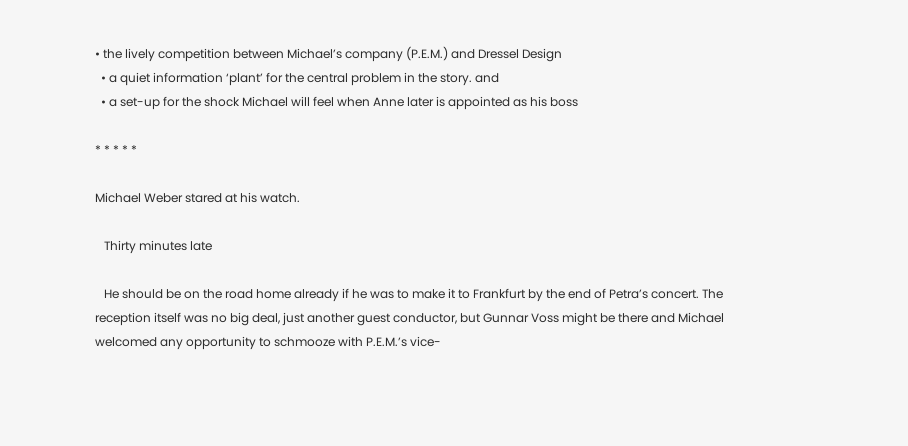• the lively competition between Michael’s company (P.E.M.) and Dressel Design
  • a quiet information ‘plant’ for the central problem in the story. and
  • a set-up for the shock Michael will feel when Anne later is appointed as his boss

* * * * *

Michael Weber stared at his watch.

   Thirty minutes late

   He should be on the road home already if he was to make it to Frankfurt by the end of Petra’s concert. The reception itself was no big deal, just another guest conductor, but Gunnar Voss might be there and Michael welcomed any opportunity to schmooze with P.E.M.’s vice-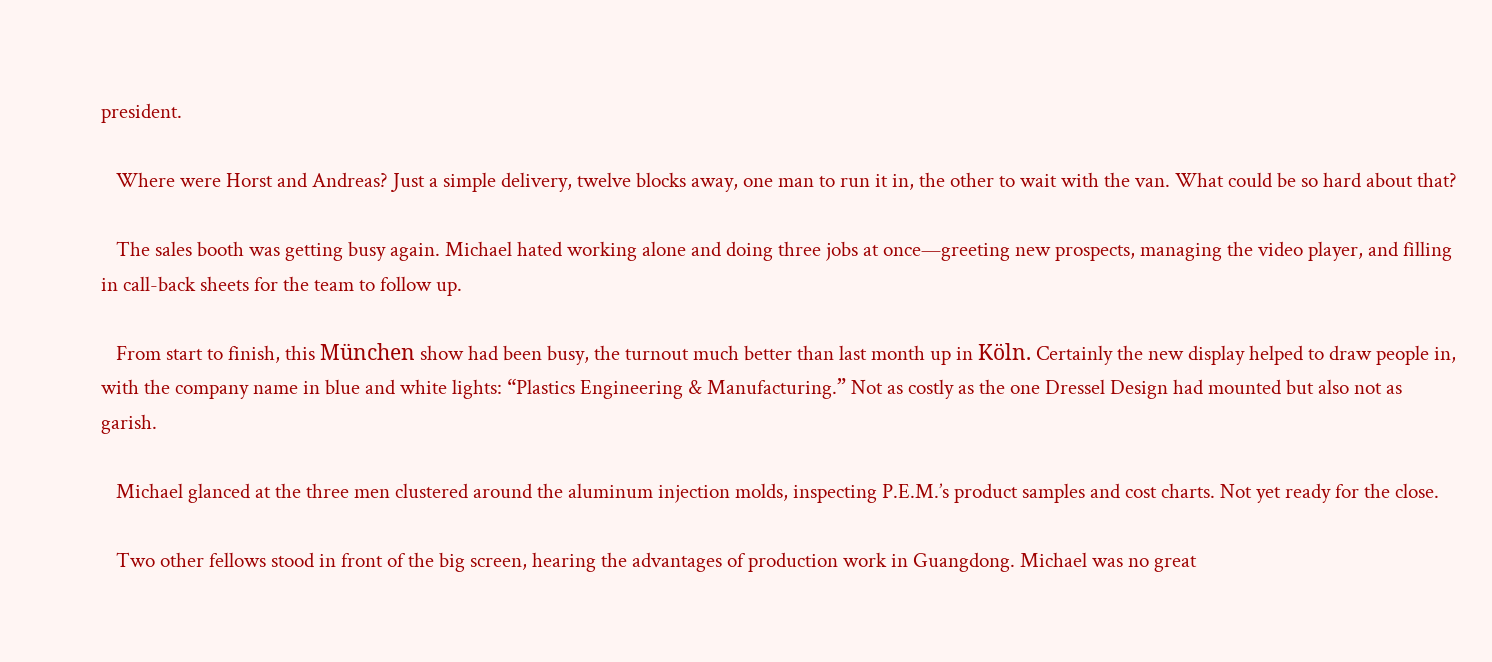president.

   Where were Horst and Andreas? Just a simple delivery, twelve blocks away, one man to run it in, the other to wait with the van. What could be so hard about that?

   The sales booth was getting busy again. Michael hated working alone and doing three jobs at once—greeting new prospects, managing the video player, and filling in call-back sheets for the team to follow up.

   From start to finish, this München show had been busy, the turnout much better than last month up in Köln. Certainly the new display helped to draw people in, with the company name in blue and white lights: “Plastics Engineering & Manufacturing.” Not as costly as the one Dressel Design had mounted but also not as garish.

   Michael glanced at the three men clustered around the aluminum injection molds, inspecting P.E.M.’s product samples and cost charts. Not yet ready for the close.

   Two other fellows stood in front of the big screen, hearing the advantages of production work in Guangdong. Michael was no great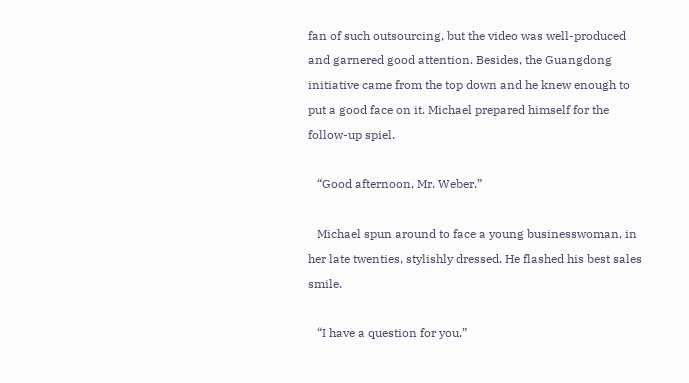fan of such outsourcing, but the video was well-produced and garnered good attention. Besides, the Guangdong initiative came from the top down and he knew enough to put a good face on it. Michael prepared himself for the follow-up spiel.

   “Good afternoon, Mr. Weber.”

   Michael spun around to face a young businesswoman, in her late twenties, stylishly dressed. He flashed his best sales smile.

   “I have a question for you.”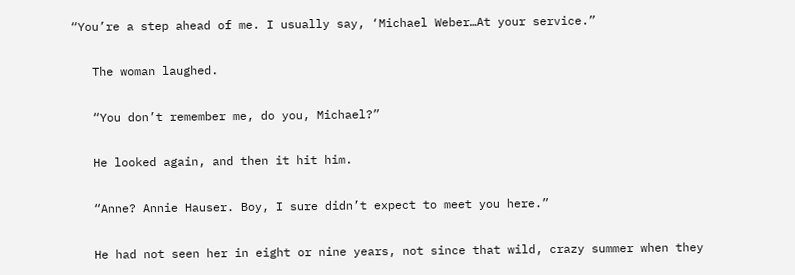“You’re a step ahead of me. I usually say, ‘Michael Weber…At your service.”

   The woman laughed.

   “You don’t remember me, do you, Michael?”

   He looked again, and then it hit him.

   “Anne? Annie Hauser. Boy, I sure didn’t expect to meet you here.”

   He had not seen her in eight or nine years, not since that wild, crazy summer when they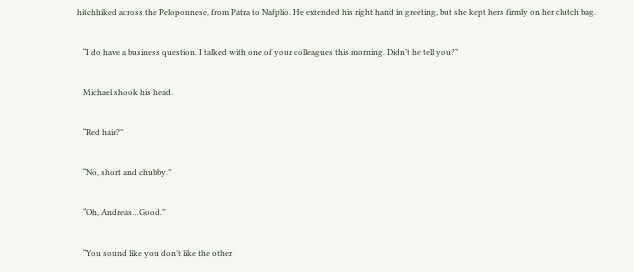hitchhiked across the Peloponnese, from Patra to Nafplio. He extended his right hand in greeting, but she kept hers firmly on her clutch bag.

   “I do have a business question. I talked with one of your colleagues this morning. Didn’t he tell you?”

   Michael shook his head.

   “Red hair?”

   “No, short and chubby.”

   “Oh, Andreas…Good.”

   “You sound like you don’t like the other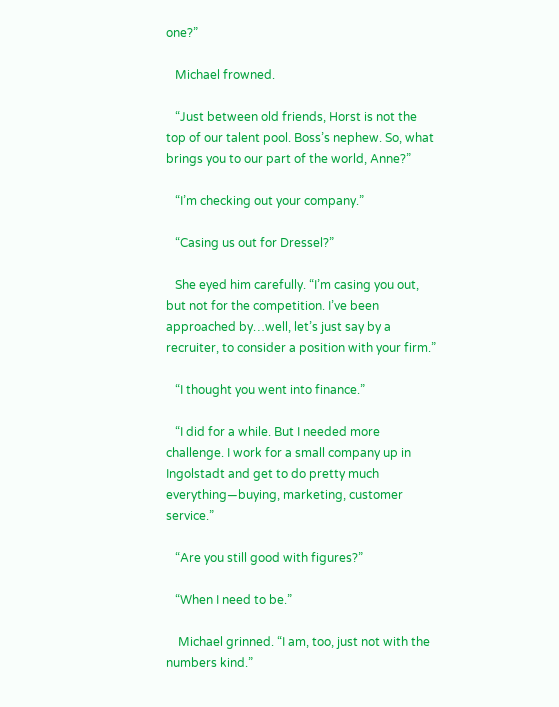one?”

   Michael frowned.

   “Just between old friends, Horst is not the top of our talent pool. Boss’s nephew. So, what brings you to our part of the world, Anne?”

   “I’m checking out your company.”

   “Casing us out for Dressel?”

   She eyed him carefully. “I’m casing you out, but not for the competition. I’ve been approached by…well, let’s just say by a recruiter, to consider a position with your firm.”

   “I thought you went into finance.”

   “I did for a while. But I needed more challenge. I work for a small company up in Ingolstadt and get to do pretty much everything—buying, marketing, customer service.”

   “Are you still good with figures?”

   “When I need to be.”

    Michael grinned. “I am, too, just not with the numbers kind.”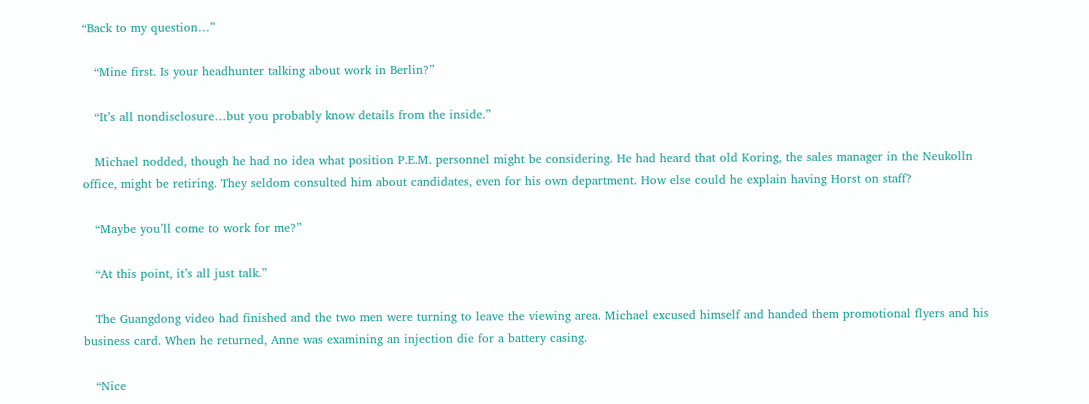“Back to my question…”

   “Mine first. Is your headhunter talking about work in Berlin?”

   “It’s all nondisclosure…but you probably know details from the inside.”

   Michael nodded, though he had no idea what position P.E.M. personnel might be considering. He had heard that old Koring, the sales manager in the Neukolln office, might be retiring. They seldom consulted him about candidates, even for his own department. How else could he explain having Horst on staff?

   “Maybe you’ll come to work for me?”

   “At this point, it’s all just talk.”

   The Guangdong video had finished and the two men were turning to leave the viewing area. Michael excused himself and handed them promotional flyers and his business card. When he returned, Anne was examining an injection die for a battery casing.

   “Nice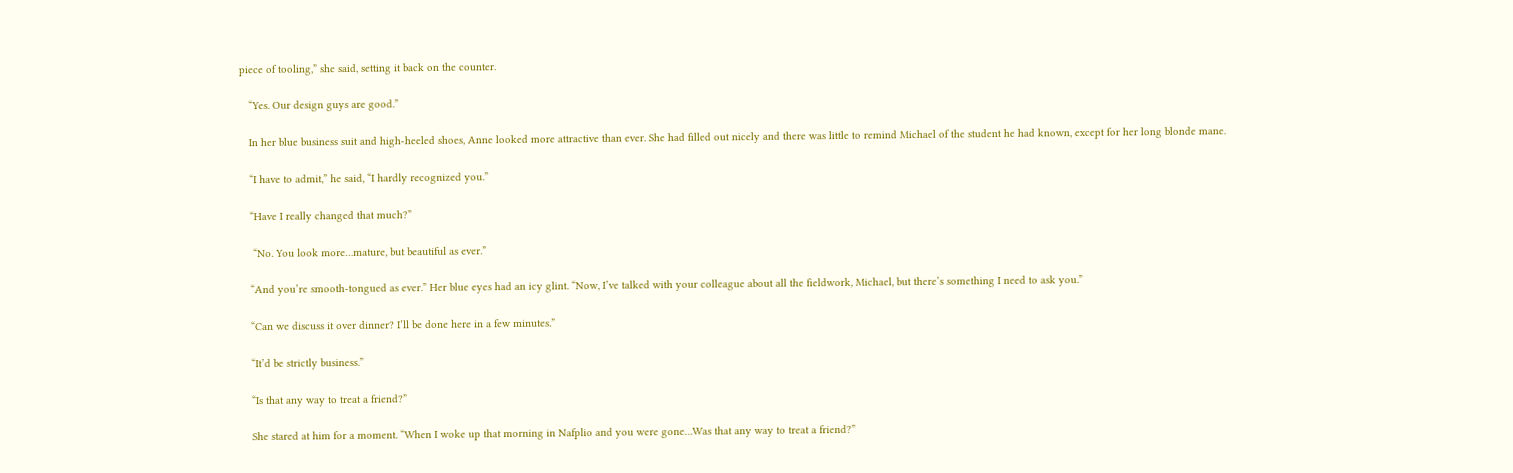piece of tooling,” she said, setting it back on the counter.

   “Yes. Our design guys are good.”

   In her blue business suit and high-heeled shoes, Anne looked more attractive than ever. She had filled out nicely and there was little to remind Michael of the student he had known, except for her long blonde mane.

   “I have to admit,” he said, “I hardly recognized you.”

   “Have I really changed that much?”

    “No. You look more…mature, but beautiful as ever.”

   “And you’re smooth-tongued as ever.” Her blue eyes had an icy glint. “Now, I’ve talked with your colleague about all the fieldwork, Michael, but there’s something I need to ask you.”

   “Can we discuss it over dinner? I’ll be done here in a few minutes.”

   “It’d be strictly business.”

   “Is that any way to treat a friend?”

   She stared at him for a moment. “When I woke up that morning in Nafplio and you were gone…Was that any way to treat a friend?”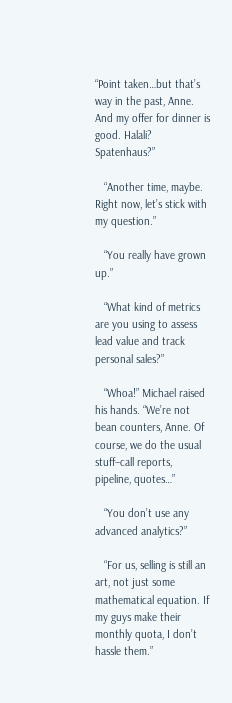“Point taken…but that’s way in the past, Anne. And my offer for dinner is good. Halali? Spatenhaus?”

   “Another time, maybe. Right now, let’s stick with my question.”

   “You really have grown up.”

   “What kind of metrics are you using to assess lead value and track personal sales?”

   “Whoa!” Michael raised his hands. “We’re not bean counters, Anne. Of course, we do the usual stuff–call reports, pipeline, quotes…”

   “You don’t use any advanced analytics?”

   “For us, selling is still an art, not just some mathematical equation. If my guys make their monthly quota, I don’t hassle them.”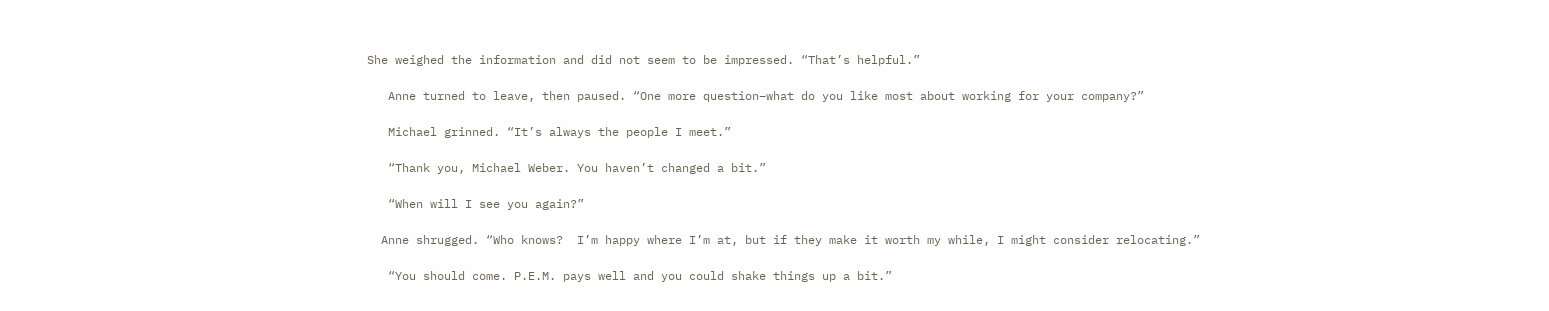She weighed the information and did not seem to be impressed. “That’s helpful.”

   Anne turned to leave, then paused. “One more question–what do you like most about working for your company?”

   Michael grinned. “It’s always the people I meet.”

   “Thank you, Michael Weber. You haven’t changed a bit.”

   “When will I see you again?”

  Anne shrugged. “Who knows?  I’m happy where I’m at, but if they make it worth my while, I might consider relocating.”

   “You should come. P.E.M. pays well and you could shake things up a bit.”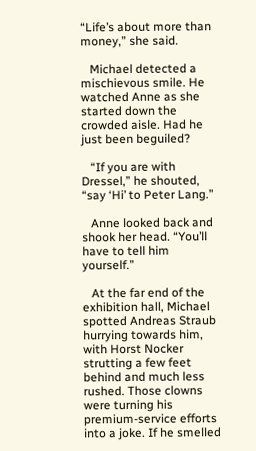“Life’s about more than money,” she said.

   Michael detected a mischievous smile. He watched Anne as she started down the crowded aisle. Had he just been beguiled?

   “If you are with Dressel,” he shouted, “say ‘Hi’ to Peter Lang.”

   Anne looked back and shook her head. “You’ll have to tell him yourself.”

   At the far end of the exhibition hall, Michael spotted Andreas Straub hurrying towards him, with Horst Nocker strutting a few feet behind and much less rushed. Those clowns were turning his premium-service efforts into a joke. If he smelled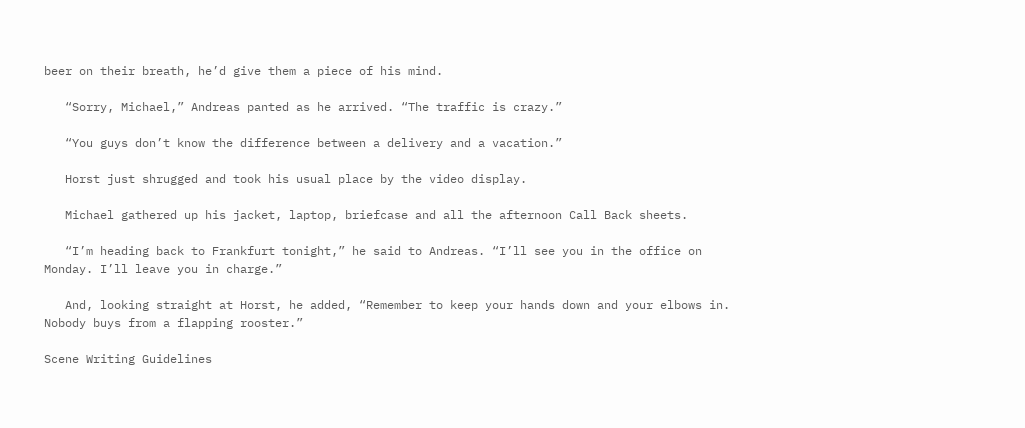beer on their breath, he’d give them a piece of his mind.

   “Sorry, Michael,” Andreas panted as he arrived. “The traffic is crazy.”

   “You guys don’t know the difference between a delivery and a vacation.”

   Horst just shrugged and took his usual place by the video display.

   Michael gathered up his jacket, laptop, briefcase and all the afternoon Call Back sheets.

   “I’m heading back to Frankfurt tonight,” he said to Andreas. “I’ll see you in the office on Monday. I’ll leave you in charge.”

   And, looking straight at Horst, he added, “Remember to keep your hands down and your elbows in. Nobody buys from a flapping rooster.”

Scene Writing Guidelines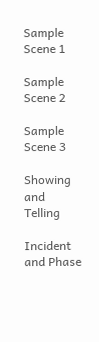Sample Scene 1

Sample Scene 2

Sample Scene 3

Showing and Telling

Incident and Phase